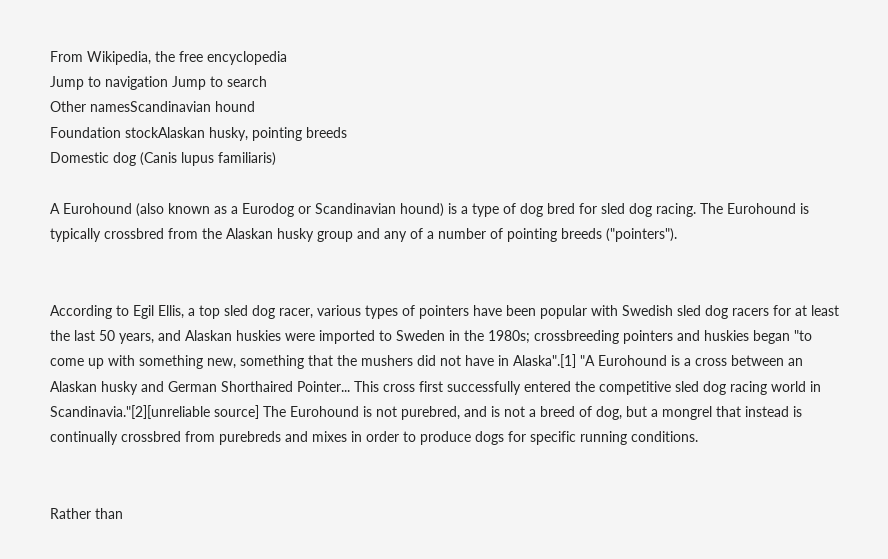From Wikipedia, the free encyclopedia
Jump to navigation Jump to search
Other namesScandinavian hound
Foundation stockAlaskan husky, pointing breeds
Domestic dog (Canis lupus familiaris)

A Eurohound (also known as a Eurodog or Scandinavian hound) is a type of dog bred for sled dog racing. The Eurohound is typically crossbred from the Alaskan husky group and any of a number of pointing breeds ("pointers").


According to Egil Ellis, a top sled dog racer, various types of pointers have been popular with Swedish sled dog racers for at least the last 50 years, and Alaskan huskies were imported to Sweden in the 1980s; crossbreeding pointers and huskies began "to come up with something new, something that the mushers did not have in Alaska".[1] "A Eurohound is a cross between an Alaskan husky and German Shorthaired Pointer... This cross first successfully entered the competitive sled dog racing world in Scandinavia."[2][unreliable source] The Eurohound is not purebred, and is not a breed of dog, but a mongrel that instead is continually crossbred from purebreds and mixes in order to produce dogs for specific running conditions.


Rather than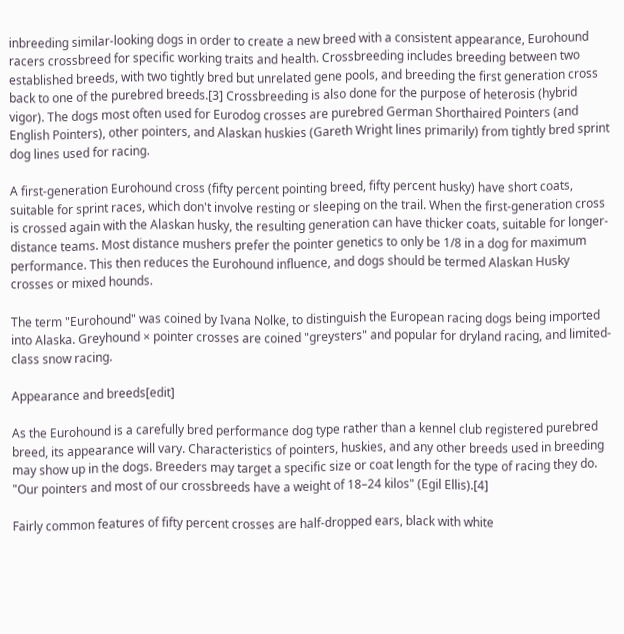inbreeding similar-looking dogs in order to create a new breed with a consistent appearance, Eurohound racers crossbreed for specific working traits and health. Crossbreeding includes breeding between two established breeds, with two tightly bred but unrelated gene pools, and breeding the first generation cross back to one of the purebred breeds.[3] Crossbreeding is also done for the purpose of heterosis (hybrid vigor). The dogs most often used for Eurodog crosses are purebred German Shorthaired Pointers (and English Pointers), other pointers, and Alaskan huskies (Gareth Wright lines primarily) from tightly bred sprint dog lines used for racing.

A first-generation Eurohound cross (fifty percent pointing breed, fifty percent husky) have short coats, suitable for sprint races, which don't involve resting or sleeping on the trail. When the first-generation cross is crossed again with the Alaskan husky, the resulting generation can have thicker coats, suitable for longer-distance teams. Most distance mushers prefer the pointer genetics to only be 1/8 in a dog for maximum performance. This then reduces the Eurohound influence, and dogs should be termed Alaskan Husky crosses or mixed hounds.

The term "Eurohound" was coined by Ivana Nolke, to distinguish the European racing dogs being imported into Alaska. Greyhound × pointer crosses are coined "greysters" and popular for dryland racing, and limited-class snow racing.

Appearance and breeds[edit]

As the Eurohound is a carefully bred performance dog type rather than a kennel club registered purebred breed, its appearance will vary. Characteristics of pointers, huskies, and any other breeds used in breeding may show up in the dogs. Breeders may target a specific size or coat length for the type of racing they do. "Our pointers and most of our crossbreeds have a weight of 18–24 kilos" (Egil Ellis).[4]

Fairly common features of fifty percent crosses are half-dropped ears, black with white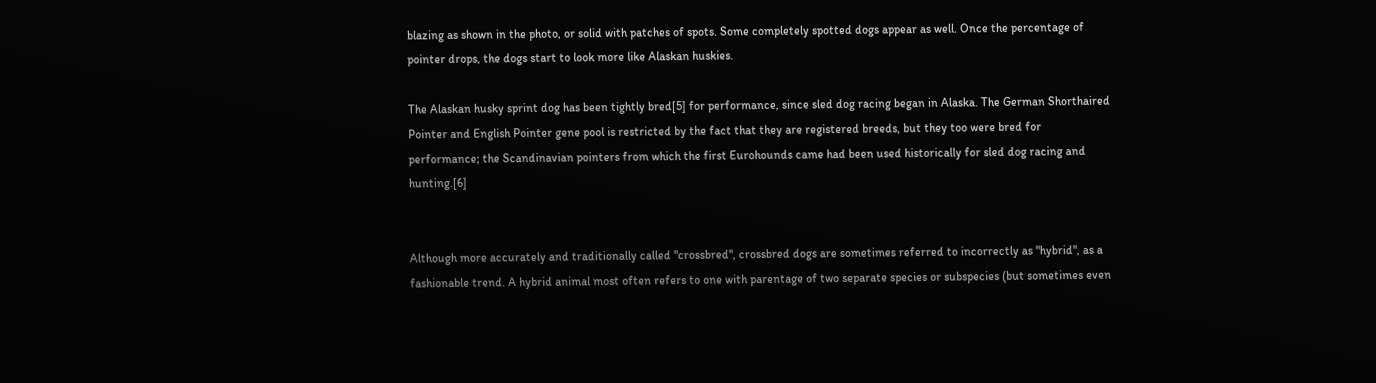blazing as shown in the photo, or solid with patches of spots. Some completely spotted dogs appear as well. Once the percentage of pointer drops, the dogs start to look more like Alaskan huskies.

The Alaskan husky sprint dog has been tightly bred[5] for performance, since sled dog racing began in Alaska. The German Shorthaired Pointer and English Pointer gene pool is restricted by the fact that they are registered breeds, but they too were bred for performance; the Scandinavian pointers from which the first Eurohounds came had been used historically for sled dog racing and hunting.[6]


Although more accurately and traditionally called "crossbred", crossbred dogs are sometimes referred to incorrectly as "hybrid", as a fashionable trend. A hybrid animal most often refers to one with parentage of two separate species or subspecies (but sometimes even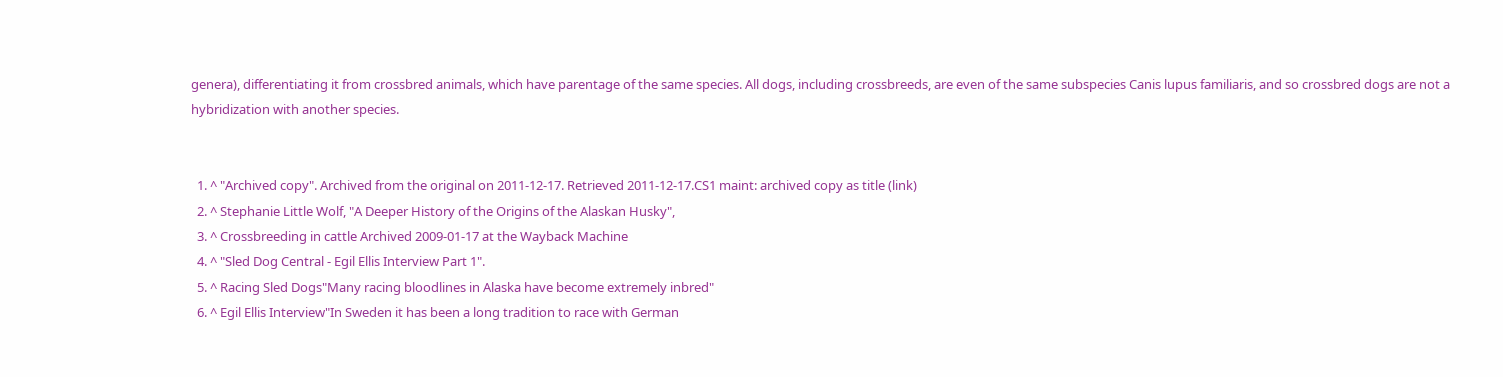genera), differentiating it from crossbred animals, which have parentage of the same species. All dogs, including crossbreeds, are even of the same subspecies Canis lupus familiaris, and so crossbred dogs are not a hybridization with another species.


  1. ^ "Archived copy". Archived from the original on 2011-12-17. Retrieved 2011-12-17.CS1 maint: archived copy as title (link)
  2. ^ Stephanie Little Wolf, "A Deeper History of the Origins of the Alaskan Husky",
  3. ^ Crossbreeding in cattle Archived 2009-01-17 at the Wayback Machine
  4. ^ "Sled Dog Central - Egil Ellis Interview Part 1".
  5. ^ Racing Sled Dogs"Many racing bloodlines in Alaska have become extremely inbred"
  6. ^ Egil Ellis Interview"In Sweden it has been a long tradition to race with German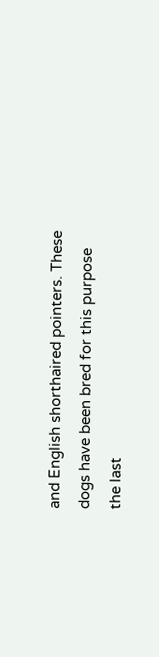and English shorthaired pointers. These dogs have been bred for this purpose the last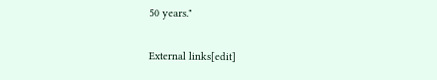50 years."

External links[edit]